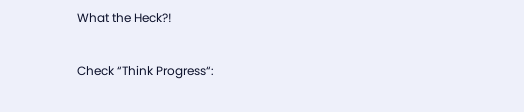What the Heck?!

Check “Think Progress“: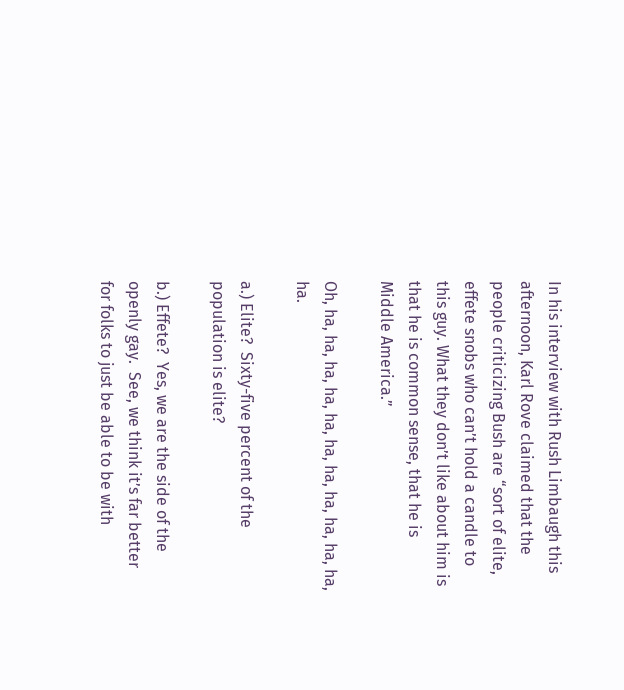In his interview with Rush Limbaugh this afternoon, Karl Rove claimed that the people criticizing Bush are “sort of elite, effete snobs who can’t hold a candle to this guy. What they don’t like about him is that he is common sense, that he is Middle America.”

Oh, ha, ha, ha, ha, ha, ha, ha, ha, ha, ha, ha, ha.

a.) Elite?  Sixty-five percent of the population is elite?

b.) Effete?  Yes, we are the side of the openly gay.  See, we think it’s far better for folks to just be able to be with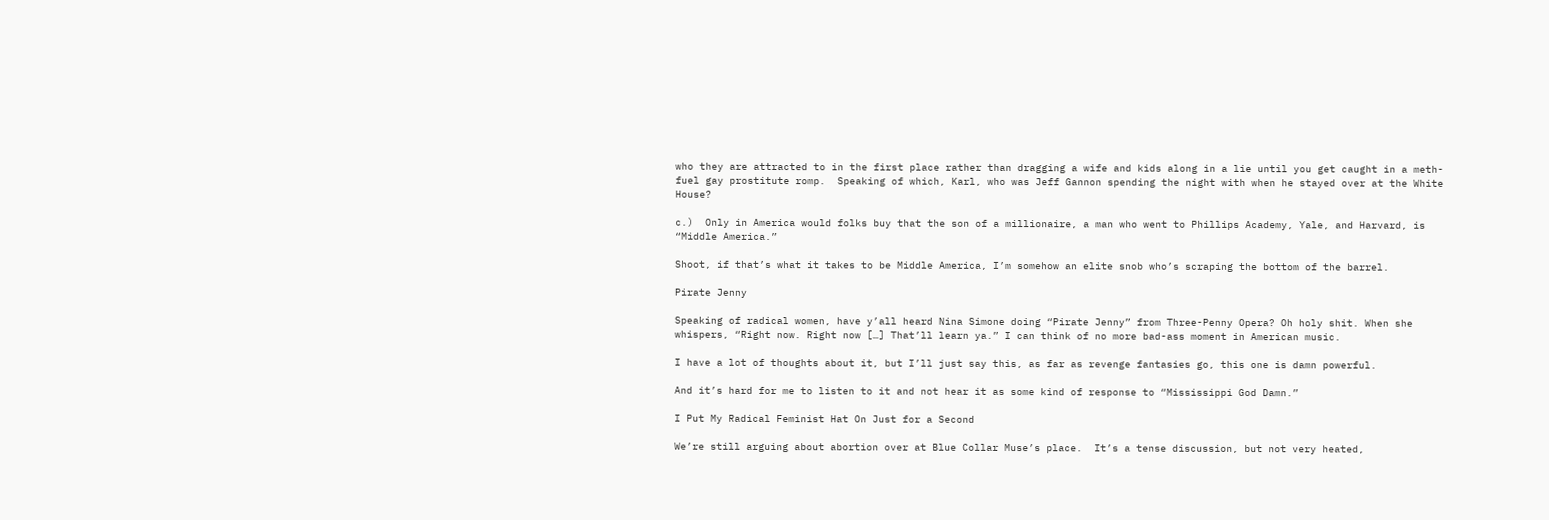who they are attracted to in the first place rather than dragging a wife and kids along in a lie until you get caught in a meth-fuel gay prostitute romp.  Speaking of which, Karl, who was Jeff Gannon spending the night with when he stayed over at the White House?

c.)  Only in America would folks buy that the son of a millionaire, a man who went to Phillips Academy, Yale, and Harvard, is “Middle America.”

Shoot, if that’s what it takes to be Middle America, I’m somehow an elite snob who’s scraping the bottom of the barrel.

Pirate Jenny

Speaking of radical women, have y’all heard Nina Simone doing “Pirate Jenny” from Three-Penny Opera? Oh holy shit. When she whispers, “Right now. Right now […] That’ll learn ya.” I can think of no more bad-ass moment in American music.

I have a lot of thoughts about it, but I’ll just say this, as far as revenge fantasies go, this one is damn powerful.

And it’s hard for me to listen to it and not hear it as some kind of response to “Mississippi God Damn.”

I Put My Radical Feminist Hat On Just for a Second

We’re still arguing about abortion over at Blue Collar Muse’s place.  It’s a tense discussion, but not very heated,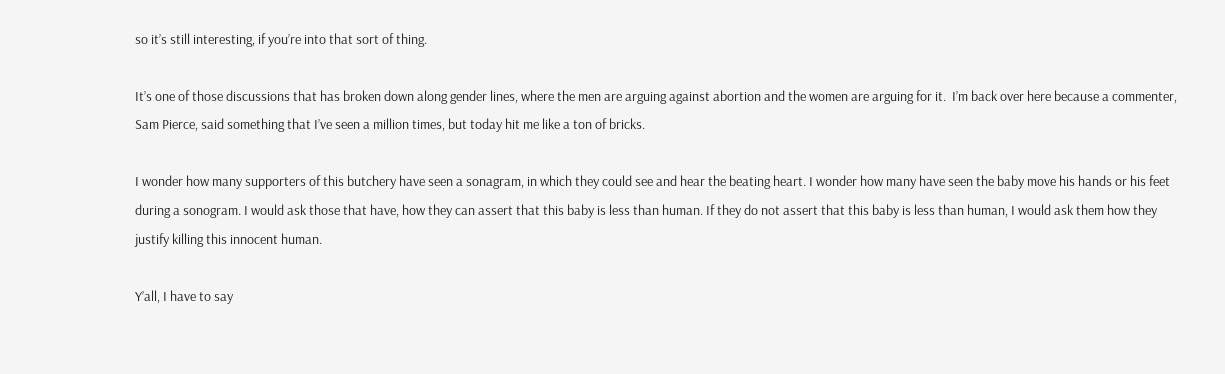so it’s still interesting, if you’re into that sort of thing.

It’s one of those discussions that has broken down along gender lines, where the men are arguing against abortion and the women are arguing for it.  I’m back over here because a commenter, Sam Pierce, said something that I’ve seen a million times, but today hit me like a ton of bricks.

I wonder how many supporters of this butchery have seen a sonagram, in which they could see and hear the beating heart. I wonder how many have seen the baby move his hands or his feet during a sonogram. I would ask those that have, how they can assert that this baby is less than human. If they do not assert that this baby is less than human, I would ask them how they justify killing this innocent human.

Y’all, I have to say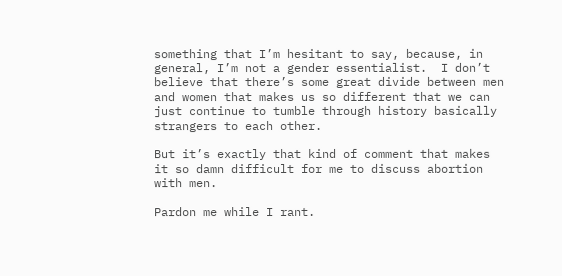something that I’m hesitant to say, because, in general, I’m not a gender essentialist.  I don’t believe that there’s some great divide between men and women that makes us so different that we can just continue to tumble through history basically strangers to each other.

But it’s exactly that kind of comment that makes it so damn difficult for me to discuss abortion with men.

Pardon me while I rant.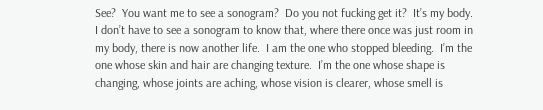See?  You want me to see a sonogram?  Do you not fucking get it?  It’s my body.  I don’t have to see a sonogram to know that, where there once was just room in my body, there is now another life.  I am the one who stopped bleeding.  I’m the one whose skin and hair are changing texture.  I’m the one whose shape is changing, whose joints are aching, whose vision is clearer, whose smell is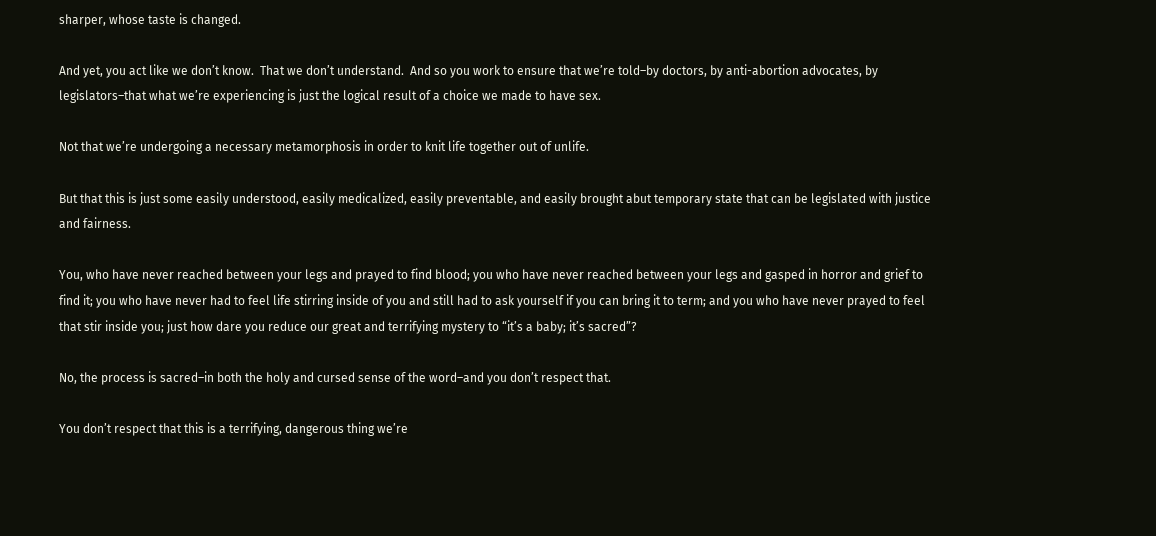sharper, whose taste is changed.

And yet, you act like we don’t know.  That we don’t understand.  And so you work to ensure that we’re told–by doctors, by anti-abortion advocates, by legislators–that what we’re experiencing is just the logical result of a choice we made to have sex.

Not that we’re undergoing a necessary metamorphosis in order to knit life together out of unlife.

But that this is just some easily understood, easily medicalized, easily preventable, and easily brought abut temporary state that can be legislated with justice and fairness.

You, who have never reached between your legs and prayed to find blood; you who have never reached between your legs and gasped in horror and grief to find it; you who have never had to feel life stirring inside of you and still had to ask yourself if you can bring it to term; and you who have never prayed to feel that stir inside you; just how dare you reduce our great and terrifying mystery to “it’s a baby; it’s sacred”?

No, the process is sacred–in both the holy and cursed sense of the word–and you don’t respect that.

You don’t respect that this is a terrifying, dangerous thing we’re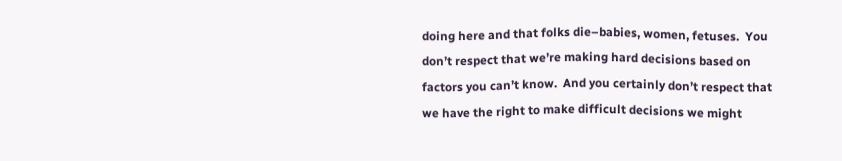doing here and that folks die–babies, women, fetuses.  You don’t respect that we’re making hard decisions based on factors you can’t know.  And you certainly don’t respect that we have the right to make difficult decisions we might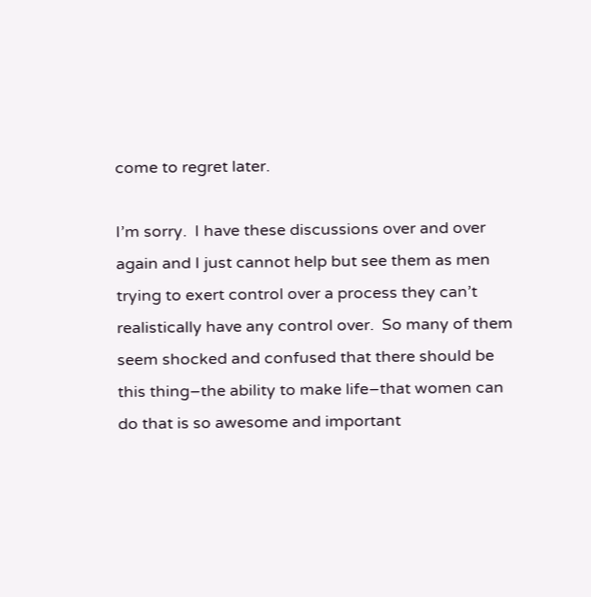come to regret later.

I’m sorry.  I have these discussions over and over again and I just cannot help but see them as men trying to exert control over a process they can’t realistically have any control over.  So many of them seem shocked and confused that there should be this thing–the ability to make life–that women can do that is so awesome and important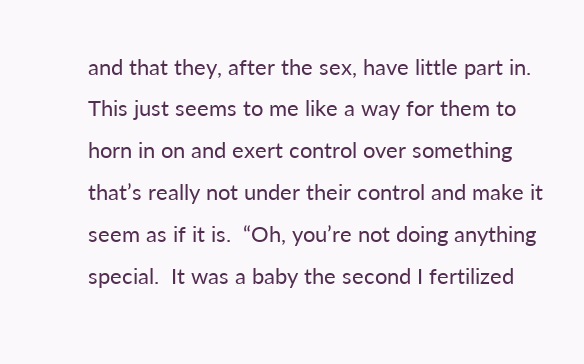and that they, after the sex, have little part in.  This just seems to me like a way for them to horn in on and exert control over something that’s really not under their control and make it seem as if it is.  “Oh, you’re not doing anything special.  It was a baby the second I fertilized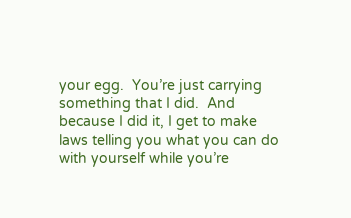your egg.  You’re just carrying something that I did.  And because I did it, I get to make laws telling you what you can do with yourself while you’re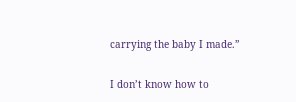carrying the baby I made.”

I don’t know how to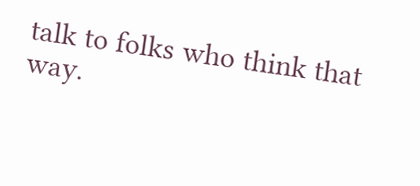talk to folks who think that way.